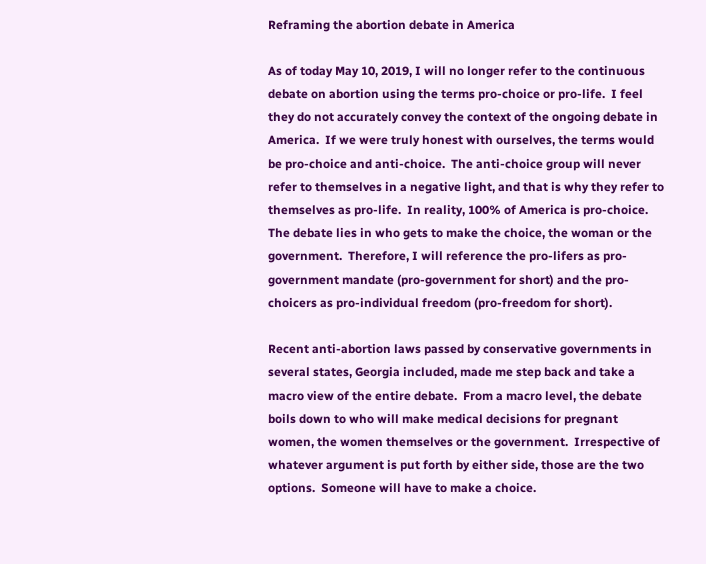Reframing the abortion debate in America

As of today May 10, 2019, I will no longer refer to the continuous debate on abortion using the terms pro-choice or pro-life.  I feel they do not accurately convey the context of the ongoing debate in America.  If we were truly honest with ourselves, the terms would be pro-choice and anti-choice.  The anti-choice group will never refer to themselves in a negative light, and that is why they refer to themselves as pro-life.  In reality, 100% of America is pro-choice.  The debate lies in who gets to make the choice, the woman or the government.  Therefore, I will reference the pro-lifers as pro-government mandate (pro-government for short) and the pro-choicers as pro-individual freedom (pro-freedom for short).

Recent anti-abortion laws passed by conservative governments in several states, Georgia included, made me step back and take a macro view of the entire debate.  From a macro level, the debate boils down to who will make medical decisions for pregnant women, the women themselves or the government.  Irrespective of whatever argument is put forth by either side, those are the two options.  Someone will have to make a choice.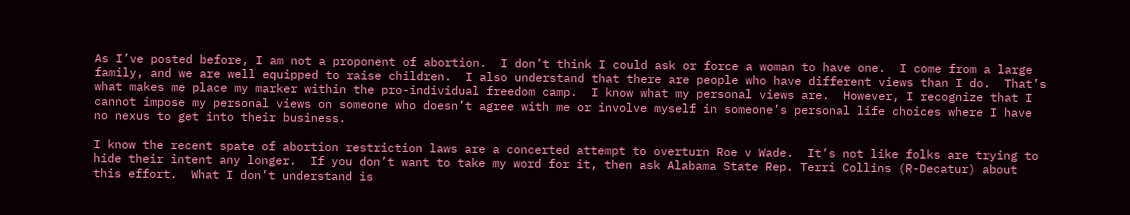As I’ve posted before, I am not a proponent of abortion.  I don’t think I could ask or force a woman to have one.  I come from a large family, and we are well equipped to raise children.  I also understand that there are people who have different views than I do.  That’s what makes me place my marker within the pro-individual freedom camp.  I know what my personal views are.  However, I recognize that I cannot impose my personal views on someone who doesn’t agree with me or involve myself in someone’s personal life choices where I have no nexus to get into their business.

I know the recent spate of abortion restriction laws are a concerted attempt to overturn Roe v Wade.  It’s not like folks are trying to hide their intent any longer.  If you don’t want to take my word for it, then ask Alabama State Rep. Terri Collins (R-Decatur) about this effort.  What I don’t understand is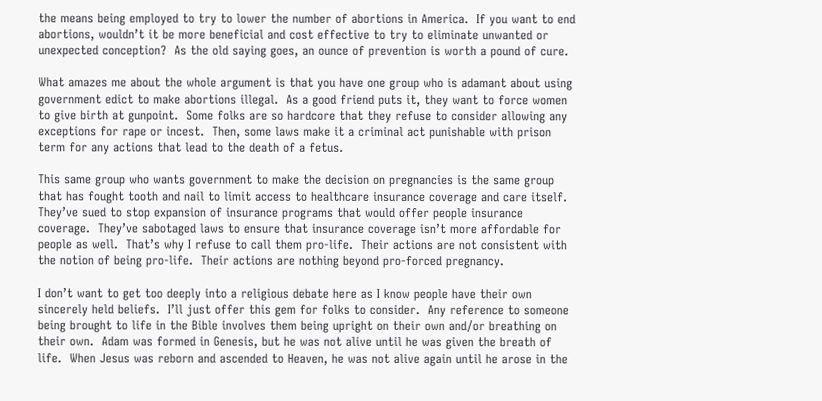the means being employed to try to lower the number of abortions in America.  If you want to end abortions, wouldn’t it be more beneficial and cost effective to try to eliminate unwanted or unexpected conception?  As the old saying goes, an ounce of prevention is worth a pound of cure.

What amazes me about the whole argument is that you have one group who is adamant about using government edict to make abortions illegal.  As a good friend puts it, they want to force women to give birth at gunpoint.  Some folks are so hardcore that they refuse to consider allowing any exceptions for rape or incest.  Then, some laws make it a criminal act punishable with prison term for any actions that lead to the death of a fetus.

This same group who wants government to make the decision on pregnancies is the same group that has fought tooth and nail to limit access to healthcare insurance coverage and care itself.  They’ve sued to stop expansion of insurance programs that would offer people insurance coverage.  They’ve sabotaged laws to ensure that insurance coverage isn’t more affordable for people as well.  That’s why I refuse to call them pro-life.  Their actions are not consistent with the notion of being pro-life.  Their actions are nothing beyond pro-forced pregnancy.

I don’t want to get too deeply into a religious debate here as I know people have their own sincerely held beliefs.  I’ll just offer this gem for folks to consider.  Any reference to someone being brought to life in the Bible involves them being upright on their own and/or breathing on their own.  Adam was formed in Genesis, but he was not alive until he was given the breath of life.  When Jesus was reborn and ascended to Heaven, he was not alive again until he arose in the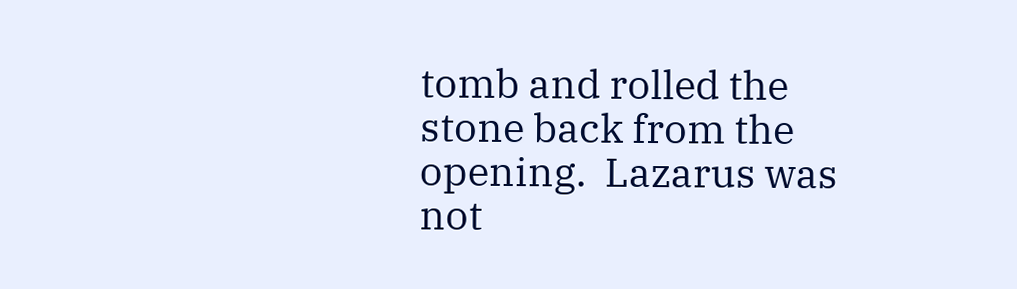tomb and rolled the stone back from the opening.  Lazarus was not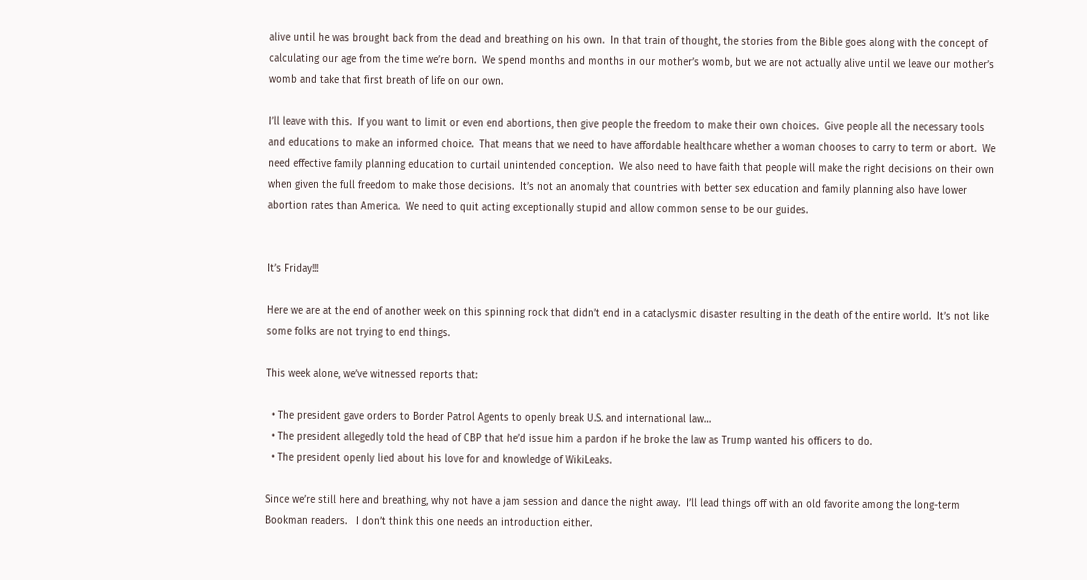alive until he was brought back from the dead and breathing on his own.  In that train of thought, the stories from the Bible goes along with the concept of calculating our age from the time we’re born.  We spend months and months in our mother’s womb, but we are not actually alive until we leave our mother’s womb and take that first breath of life on our own.

I’ll leave with this.  If you want to limit or even end abortions, then give people the freedom to make their own choices.  Give people all the necessary tools and educations to make an informed choice.  That means that we need to have affordable healthcare whether a woman chooses to carry to term or abort.  We need effective family planning education to curtail unintended conception.  We also need to have faith that people will make the right decisions on their own when given the full freedom to make those decisions.  It’s not an anomaly that countries with better sex education and family planning also have lower abortion rates than America.  We need to quit acting exceptionally stupid and allow common sense to be our guides.


It’s Friday!!!

Here we are at the end of another week on this spinning rock that didn’t end in a cataclysmic disaster resulting in the death of the entire world.  It’s not like some folks are not trying to end things.

This week alone, we’ve witnessed reports that:

  • The president gave orders to Border Patrol Agents to openly break U.S. and international law…
  • The president allegedly told the head of CBP that he’d issue him a pardon if he broke the law as Trump wanted his officers to do.
  • The president openly lied about his love for and knowledge of WikiLeaks.

Since we’re still here and breathing, why not have a jam session and dance the night away.  I’ll lead things off with an old favorite among the long-term Bookman readers.   I don’t think this one needs an introduction either.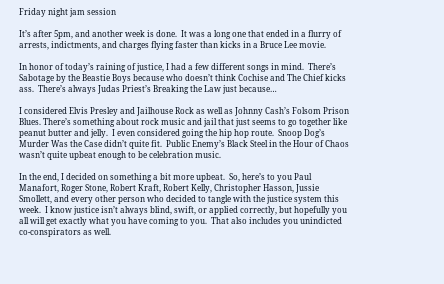Friday night jam session

It’s after 5pm, and another week is done.  It was a long one that ended in a flurry of arrests, indictments, and charges flying faster than kicks in a Bruce Lee movie.

In honor of today’s raining of justice, I had a few different songs in mind.  There’s Sabotage by the Beastie Boys because who doesn’t think Cochise and The Chief kicks ass.  There’s always Judas Priest’s Breaking the Law just because…

I considered Elvis Presley and Jailhouse Rock as well as Johnny Cash’s Folsom Prison Blues. There’s something about rock music and jail that just seems to go together like peanut butter and jelly.  I even considered going the hip hop route.  Snoop Dog’s Murder Was the Case didn’t quite fit.  Public Enemy’s Black Steel in the Hour of Chaos wasn’t quite upbeat enough to be celebration music.

In the end, I decided on something a bit more upbeat.  So, here’s to you Paul Manafort, Roger Stone, Robert Kraft, Robert Kelly, Christopher Hasson, Jussie Smollett, and every other person who decided to tangle with the justice system this week.  I know justice isn’t always blind, swift, or applied correctly, but hopefully you all will get exactly what you have coming to you.  That also includes you unindicted co-conspirators as well.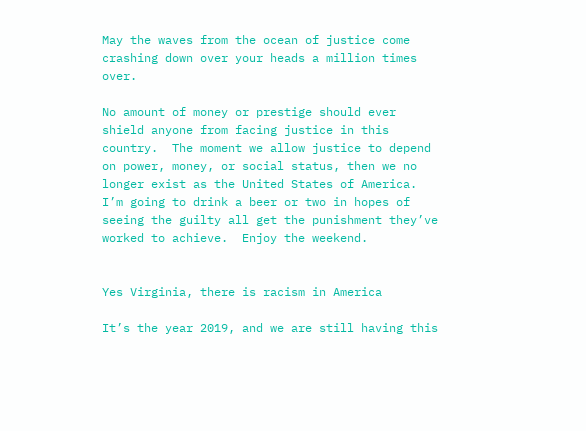May the waves from the ocean of justice come crashing down over your heads a million times over.

No amount of money or prestige should ever shield anyone from facing justice in this country.  The moment we allow justice to depend on power, money, or social status, then we no longer exist as the United States of America.  I’m going to drink a beer or two in hopes of seeing the guilty all get the punishment they’ve worked to achieve.  Enjoy the weekend.


Yes Virginia, there is racism in America

It’s the year 2019, and we are still having this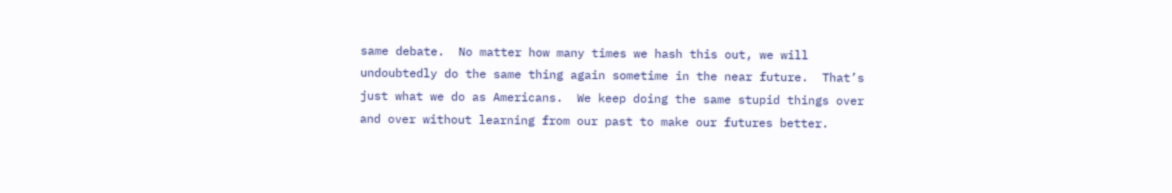same debate.  No matter how many times we hash this out, we will undoubtedly do the same thing again sometime in the near future.  That’s just what we do as Americans.  We keep doing the same stupid things over and over without learning from our past to make our futures better.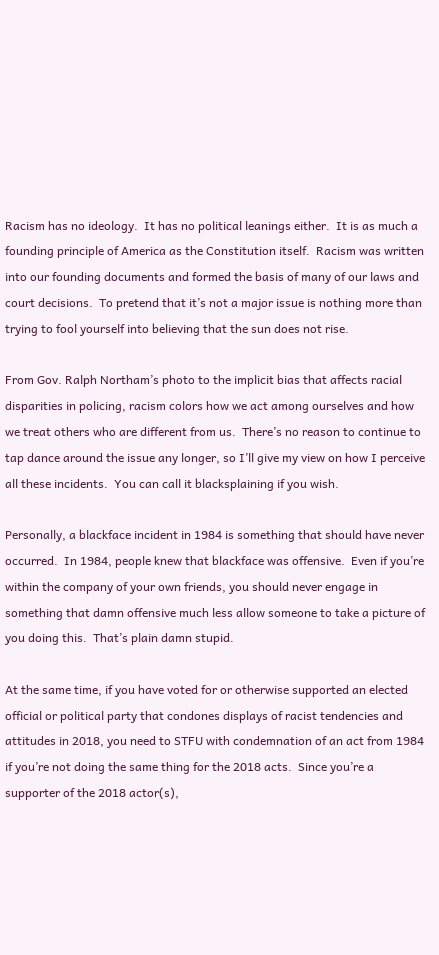Racism has no ideology.  It has no political leanings either.  It is as much a founding principle of America as the Constitution itself.  Racism was written into our founding documents and formed the basis of many of our laws and court decisions.  To pretend that it’s not a major issue is nothing more than trying to fool yourself into believing that the sun does not rise.

From Gov. Ralph Northam’s photo to the implicit bias that affects racial disparities in policing, racism colors how we act among ourselves and how we treat others who are different from us.  There’s no reason to continue to tap dance around the issue any longer, so I’ll give my view on how I perceive all these incidents.  You can call it blacksplaining if you wish.

Personally, a blackface incident in 1984 is something that should have never occurred.  In 1984, people knew that blackface was offensive.  Even if you’re within the company of your own friends, you should never engage in something that damn offensive much less allow someone to take a picture of you doing this.  That’s plain damn stupid.

At the same time, if you have voted for or otherwise supported an elected official or political party that condones displays of racist tendencies and attitudes in 2018, you need to STFU with condemnation of an act from 1984 if you’re not doing the same thing for the 2018 acts.  Since you’re a supporter of the 2018 actor(s),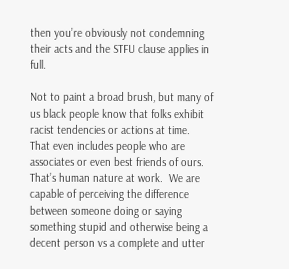then you’re obviously not condemning their acts and the STFU clause applies in full.

Not to paint a broad brush, but many of us black people know that folks exhibit racist tendencies or actions at time.  That even includes people who are associates or even best friends of ours.  That’s human nature at work.  We are capable of perceiving the difference between someone doing or saying something stupid and otherwise being a decent person vs a complete and utter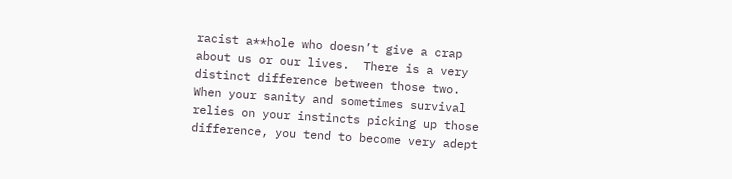racist a**hole who doesn’t give a crap about us or our lives.  There is a very distinct difference between those two.  When your sanity and sometimes survival relies on your instincts picking up those difference, you tend to become very adept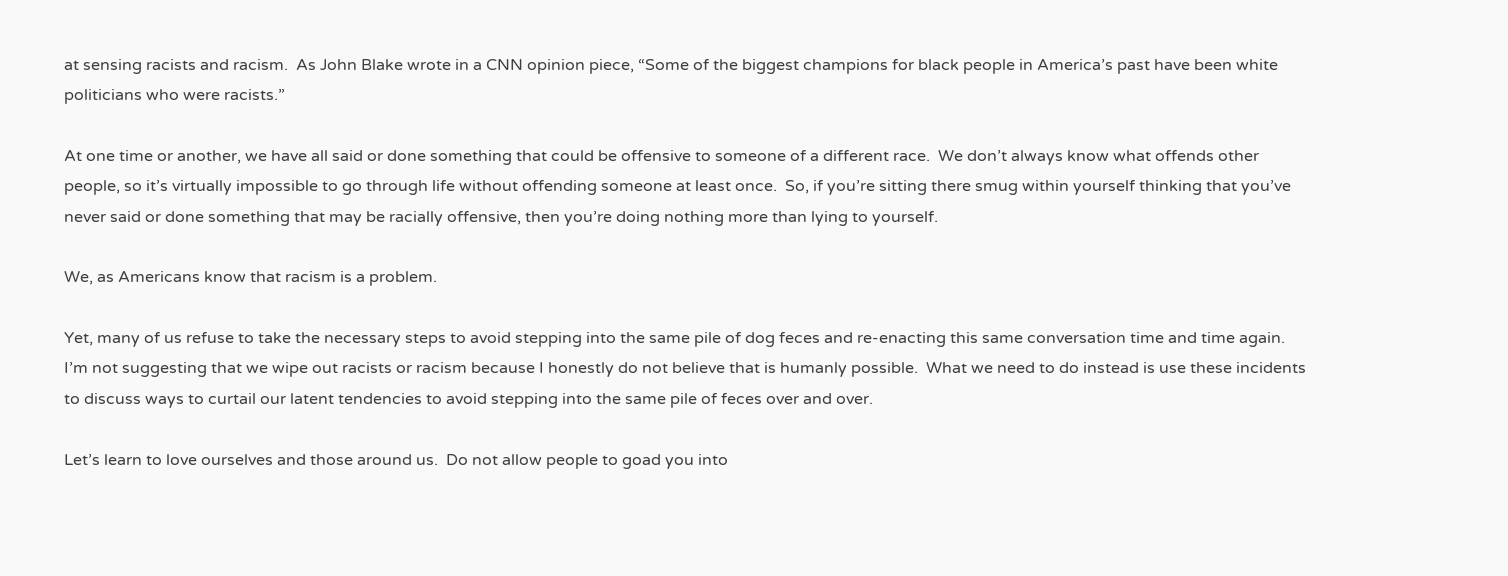at sensing racists and racism.  As John Blake wrote in a CNN opinion piece, “Some of the biggest champions for black people in America’s past have been white politicians who were racists.”

At one time or another, we have all said or done something that could be offensive to someone of a different race.  We don’t always know what offends other people, so it’s virtually impossible to go through life without offending someone at least once.  So, if you’re sitting there smug within yourself thinking that you’ve never said or done something that may be racially offensive, then you’re doing nothing more than lying to yourself.

We, as Americans know that racism is a problem.

Yet, many of us refuse to take the necessary steps to avoid stepping into the same pile of dog feces and re-enacting this same conversation time and time again.  I’m not suggesting that we wipe out racists or racism because I honestly do not believe that is humanly possible.  What we need to do instead is use these incidents to discuss ways to curtail our latent tendencies to avoid stepping into the same pile of feces over and over.

Let’s learn to love ourselves and those around us.  Do not allow people to goad you into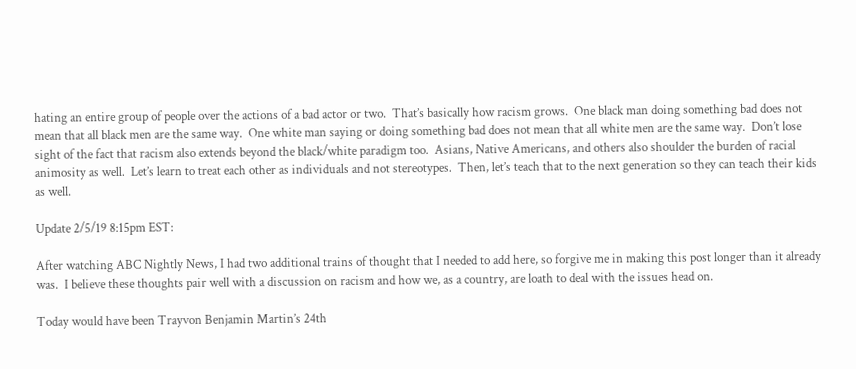hating an entire group of people over the actions of a bad actor or two.  That’s basically how racism grows.  One black man doing something bad does not mean that all black men are the same way.  One white man saying or doing something bad does not mean that all white men are the same way.  Don’t lose sight of the fact that racism also extends beyond the black/white paradigm too.  Asians, Native Americans, and others also shoulder the burden of racial animosity as well.  Let’s learn to treat each other as individuals and not stereotypes.  Then, let’s teach that to the next generation so they can teach their kids as well.

Update 2/5/19 8:15pm EST:

After watching ABC Nightly News, I had two additional trains of thought that I needed to add here, so forgive me in making this post longer than it already was.  I believe these thoughts pair well with a discussion on racism and how we, as a country, are loath to deal with the issues head on.

Today would have been Trayvon Benjamin Martin’s 24th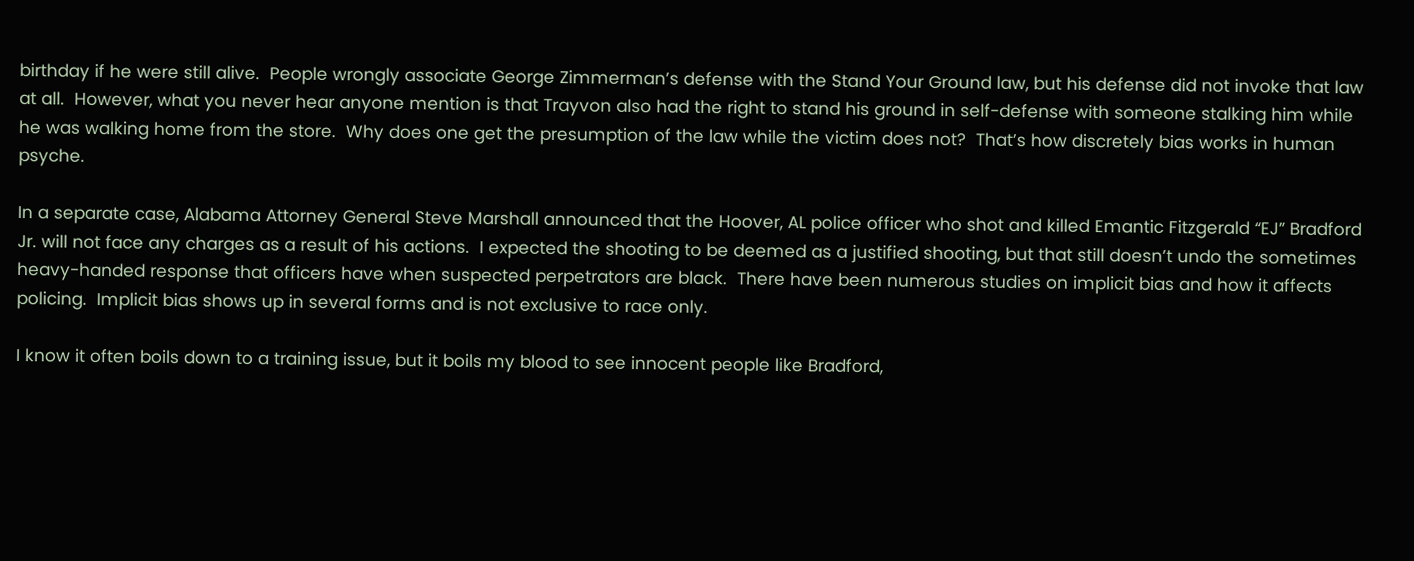birthday if he were still alive.  People wrongly associate George Zimmerman’s defense with the Stand Your Ground law, but his defense did not invoke that law at all.  However, what you never hear anyone mention is that Trayvon also had the right to stand his ground in self-defense with someone stalking him while he was walking home from the store.  Why does one get the presumption of the law while the victim does not?  That’s how discretely bias works in human psyche.

In a separate case, Alabama Attorney General Steve Marshall announced that the Hoover, AL police officer who shot and killed Emantic Fitzgerald “EJ” Bradford Jr. will not face any charges as a result of his actions.  I expected the shooting to be deemed as a justified shooting, but that still doesn’t undo the sometimes heavy-handed response that officers have when suspected perpetrators are black.  There have been numerous studies on implicit bias and how it affects policing.  Implicit bias shows up in several forms and is not exclusive to race only.

I know it often boils down to a training issue, but it boils my blood to see innocent people like Bradford,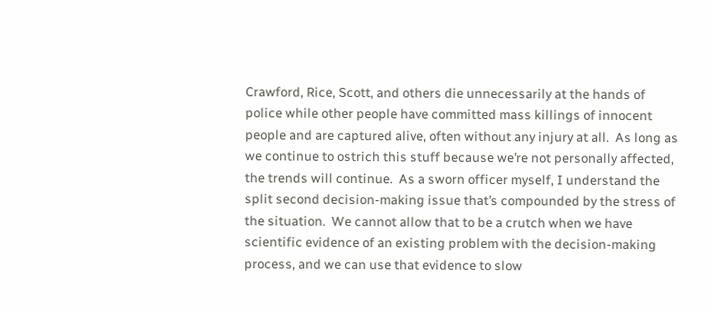Crawford, Rice, Scott, and others die unnecessarily at the hands of police while other people have committed mass killings of innocent people and are captured alive, often without any injury at all.  As long as we continue to ostrich this stuff because we’re not personally affected, the trends will continue.  As a sworn officer myself, I understand the split second decision-making issue that’s compounded by the stress of the situation.  We cannot allow that to be a crutch when we have scientific evidence of an existing problem with the decision-making process, and we can use that evidence to slow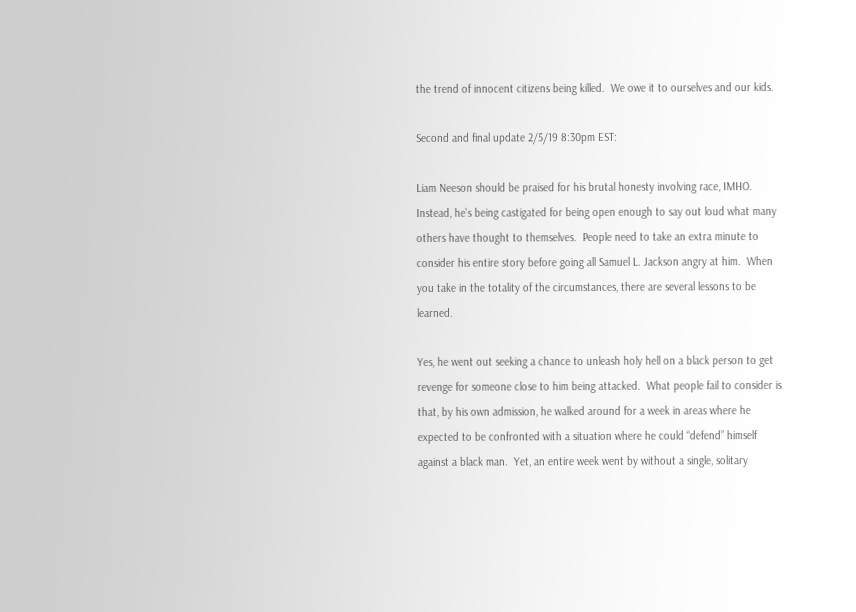the trend of innocent citizens being killed.  We owe it to ourselves and our kids.

Second and final update 2/5/19 8:30pm EST:

Liam Neeson should be praised for his brutal honesty involving race, IMHO.  Instead, he’s being castigated for being open enough to say out loud what many others have thought to themselves.  People need to take an extra minute to consider his entire story before going all Samuel L. Jackson angry at him.  When you take in the totality of the circumstances, there are several lessons to be learned.

Yes, he went out seeking a chance to unleash holy hell on a black person to get revenge for someone close to him being attacked.  What people fail to consider is that, by his own admission, he walked around for a week in areas where he expected to be confronted with a situation where he could “defend” himself against a black man.  Yet, an entire week went by without a single, solitary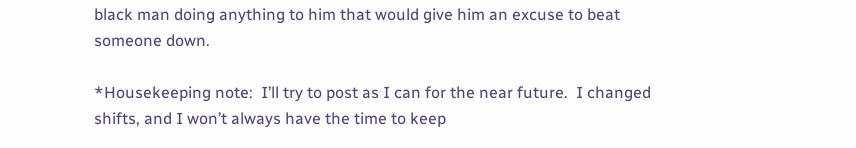black man doing anything to him that would give him an excuse to beat someone down.

*Housekeeping note:  I’ll try to post as I can for the near future.  I changed shifts, and I won’t always have the time to keep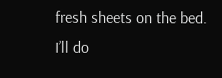fresh sheets on the bed.  I’ll do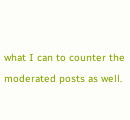what I can to counter the moderated posts as well.